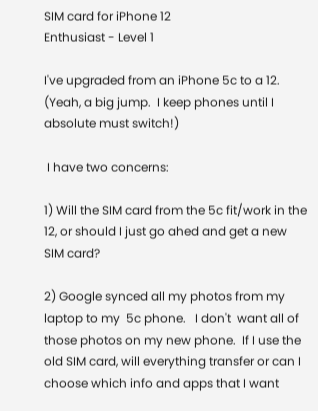SIM card for iPhone 12
Enthusiast - Level 1

I've upgraded from an iPhone 5c to a 12.  (Yeah, a big jump.  I keep phones until I absolute must switch!)

 I have two concerns:

1) Will the SIM card from the 5c fit/work in the 12, or should I just go ahed and get a new SIM card?

2) Google synced all my photos from my laptop to my  5c phone.   I don't  want all of those photos on my new phone.  If I use the old SIM card, will everything transfer or can I choose which info and apps that I want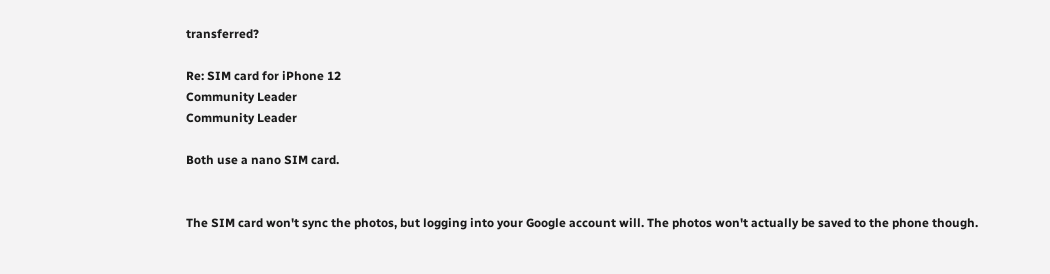transferred?

Re: SIM card for iPhone 12
Community Leader
Community Leader

Both use a nano SIM card.


The SIM card won't sync the photos, but logging into your Google account will. The photos won't actually be saved to the phone though.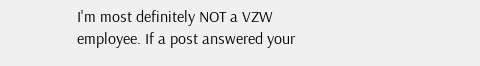I'm most definitely NOT a VZW employee. If a post answered your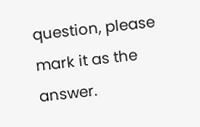question, please mark it as the answer.